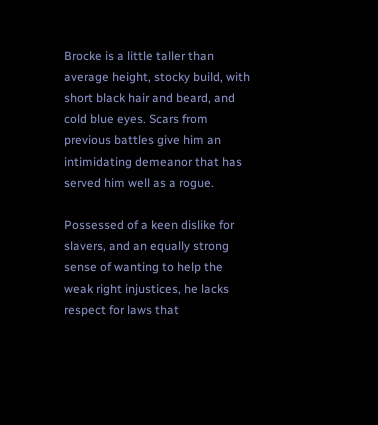Brocke is a little taller than average height, stocky build, with short black hair and beard, and cold blue eyes. Scars from previous battles give him an intimidating demeanor that has served him well as a rogue.

Possessed of a keen dislike for slavers, and an equally strong sense of wanting to help the weak right injustices, he lacks respect for laws that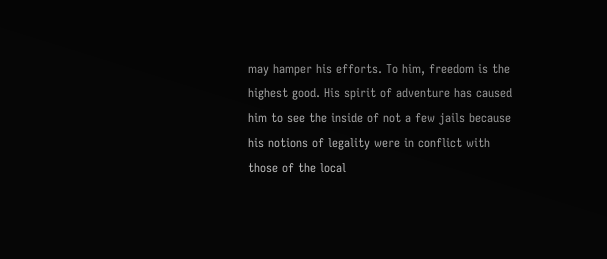may hamper his efforts. To him, freedom is the highest good. His spirit of adventure has caused him to see the inside of not a few jails because his notions of legality were in conflict with those of the local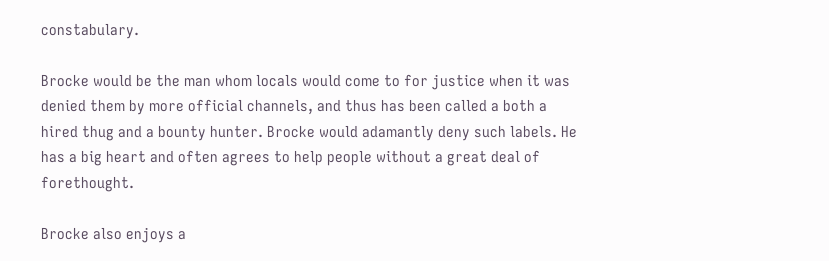constabulary.

Brocke would be the man whom locals would come to for justice when it was denied them by more official channels, and thus has been called a both a hired thug and a bounty hunter. Brocke would adamantly deny such labels. He has a big heart and often agrees to help people without a great deal of forethought.

Brocke also enjoys a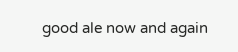good ale now and again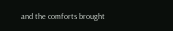and the comforts brought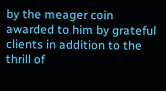by the meager coin awarded to him by grateful clients in addition to the thrill of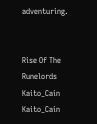adventuring.


Rise Of The Runelords Kaito_Cain Kaito_Cain